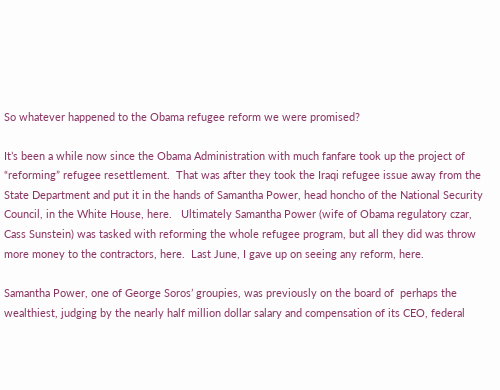So whatever happened to the Obama refugee reform we were promised?

It’s been a while now since the Obama Administration with much fanfare took up the project of “reforming” refugee resettlement.  That was after they took the Iraqi refugee issue away from the State Department and put it in the hands of Samantha Power, head honcho of the National Security Council, in the White House, here.   Ultimately Samantha Power (wife of Obama regulatory czar, Cass Sunstein) was tasked with reforming the whole refugee program, but all they did was throw more money to the contractors, here.  Last June, I gave up on seeing any reform, here.

Samantha Power, one of George Soros’ groupies, was previously on the board of  perhaps the wealthiest, judging by the nearly half million dollar salary and compensation of its CEO, federal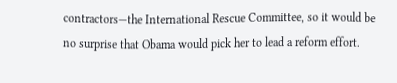contractors—the International Rescue Committee, so it would be no surprise that Obama would pick her to lead a reform effort.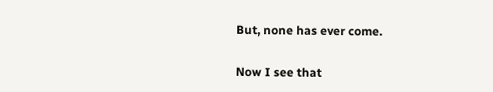But, none has ever come.

Now I see that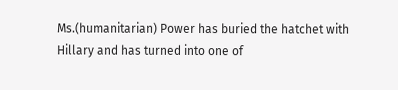Ms.(humanitarian) Power has buried the hatchet with Hillary and has turned into one of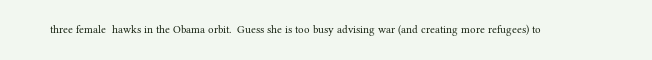three female  hawks in the Obama orbit.  Guess she is too busy advising war (and creating more refugees) to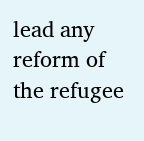lead any reform of the refugee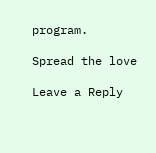program.

Spread the love

Leave a Reply